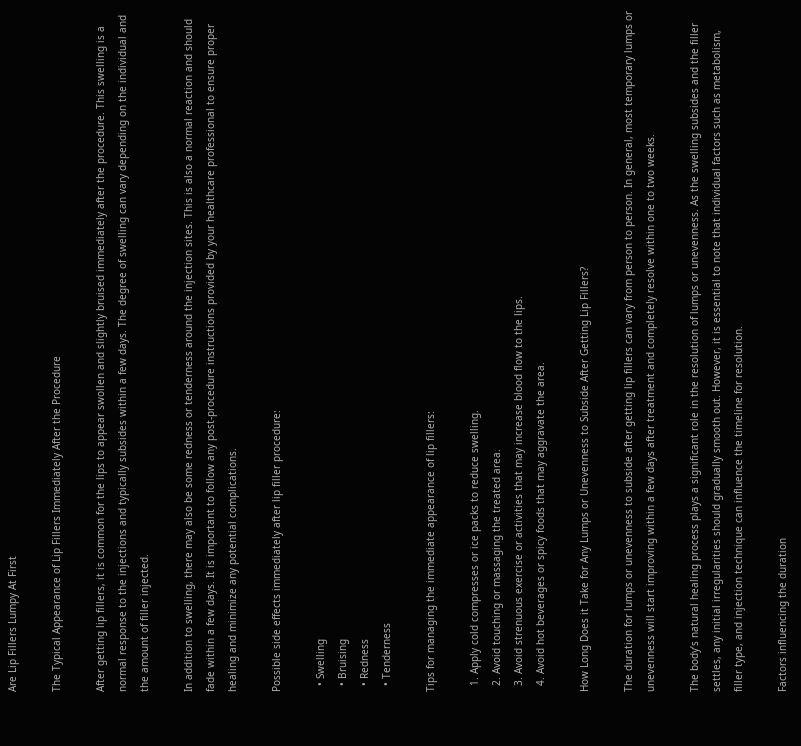Are Lip Fillers Lumpy At First

The Typical Appearance of Lip Fillers Immediately After the Procedure

After getting lip fillers, it is common for the lips to appear swollen and slightly bruised immediately after the procedure. This swelling is a normal response to the injections and typically subsides within a few days. The degree of swelling can vary depending on the individual and the amount of filler injected.

In addition to swelling, there may also be some redness or tenderness around the injection sites. This is also a normal reaction and should fade within a few days. It is important to follow any post-procedure instructions provided by your healthcare professional to ensure proper healing and minimize any potential complications.

Possible side effects immediately after lip filler procedure:

  • Swelling
  • Bruising
  • Redness
  • Tenderness

Tips for managing the immediate appearance of lip fillers:

  1. Apply cold compresses or ice packs to reduce swelling.
  2. Avoid touching or massaging the treated area.
  3. Avoid strenuous exercise or activities that may increase blood flow to the lips.
  4. Avoid hot beverages or spicy foods that may aggravate the area.

How Long Does it Take for Any Lumps or Unevenness to Subside After Getting Lip Fillers?

The duration for lumps or unevenness to subside after getting lip fillers can vary from person to person. In general, most temporary lumps or unevenness will start improving within a few days after treatment and completely resolve within one to two weeks.

The body’s natural healing process plays a significant role in the resolution of lumps or unevenness. As the swelling subsides and the filler settles, any initial irregularities should gradually smooth out. However, it is essential to note that individual factors such as metabolism, filler type, and injection technique can influence the timeline for resolution.

Factors influencing the duration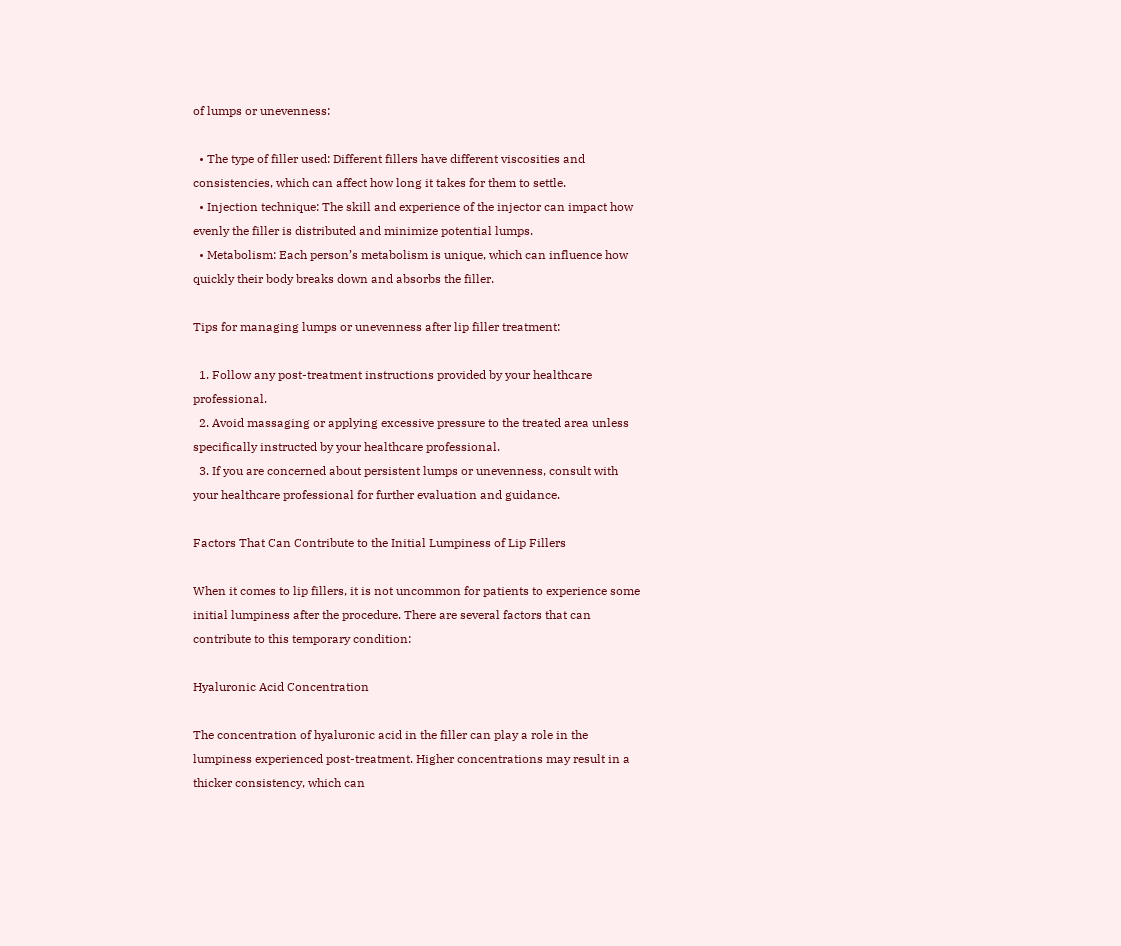of lumps or unevenness:

  • The type of filler used: Different fillers have different viscosities and consistencies, which can affect how long it takes for them to settle.
  • Injection technique: The skill and experience of the injector can impact how evenly the filler is distributed and minimize potential lumps.
  • Metabolism: Each person’s metabolism is unique, which can influence how quickly their body breaks down and absorbs the filler.

Tips for managing lumps or unevenness after lip filler treatment:

  1. Follow any post-treatment instructions provided by your healthcare professional.
  2. Avoid massaging or applying excessive pressure to the treated area unless specifically instructed by your healthcare professional.
  3. If you are concerned about persistent lumps or unevenness, consult with your healthcare professional for further evaluation and guidance.

Factors That Can Contribute to the Initial Lumpiness of Lip Fillers

When it comes to lip fillers, it is not uncommon for patients to experience some initial lumpiness after the procedure. There are several factors that can contribute to this temporary condition:

Hyaluronic Acid Concentration

The concentration of hyaluronic acid in the filler can play a role in the lumpiness experienced post-treatment. Higher concentrations may result in a thicker consistency, which can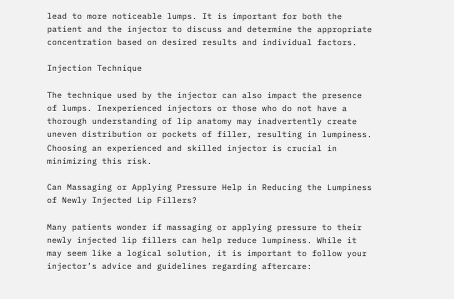lead to more noticeable lumps. It is important for both the patient and the injector to discuss and determine the appropriate concentration based on desired results and individual factors.

Injection Technique

The technique used by the injector can also impact the presence of lumps. Inexperienced injectors or those who do not have a thorough understanding of lip anatomy may inadvertently create uneven distribution or pockets of filler, resulting in lumpiness. Choosing an experienced and skilled injector is crucial in minimizing this risk.

Can Massaging or Applying Pressure Help in Reducing the Lumpiness of Newly Injected Lip Fillers?

Many patients wonder if massaging or applying pressure to their newly injected lip fillers can help reduce lumpiness. While it may seem like a logical solution, it is important to follow your injector’s advice and guidelines regarding aftercare: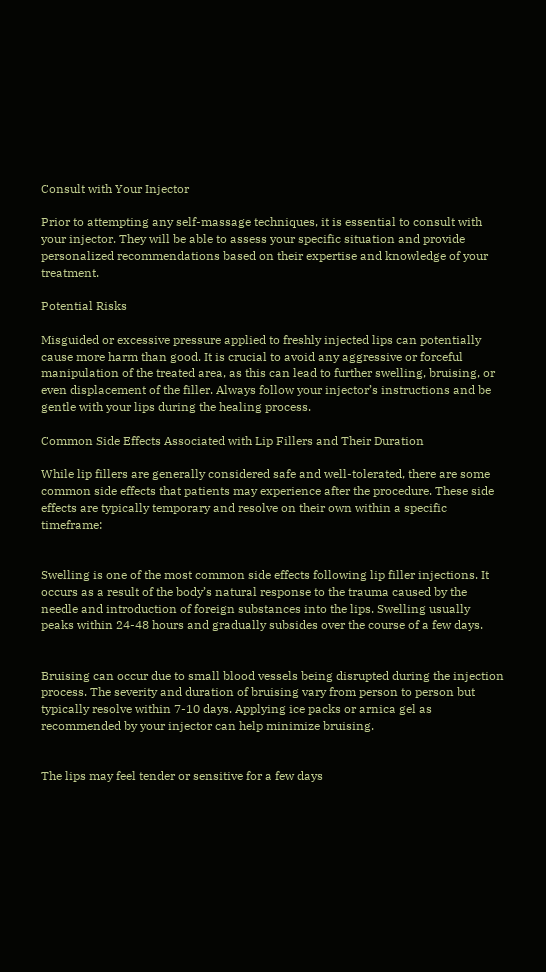Consult with Your Injector

Prior to attempting any self-massage techniques, it is essential to consult with your injector. They will be able to assess your specific situation and provide personalized recommendations based on their expertise and knowledge of your treatment.

Potential Risks

Misguided or excessive pressure applied to freshly injected lips can potentially cause more harm than good. It is crucial to avoid any aggressive or forceful manipulation of the treated area, as this can lead to further swelling, bruising, or even displacement of the filler. Always follow your injector’s instructions and be gentle with your lips during the healing process.

Common Side Effects Associated with Lip Fillers and Their Duration

While lip fillers are generally considered safe and well-tolerated, there are some common side effects that patients may experience after the procedure. These side effects are typically temporary and resolve on their own within a specific timeframe:


Swelling is one of the most common side effects following lip filler injections. It occurs as a result of the body’s natural response to the trauma caused by the needle and introduction of foreign substances into the lips. Swelling usually peaks within 24-48 hours and gradually subsides over the course of a few days.


Bruising can occur due to small blood vessels being disrupted during the injection process. The severity and duration of bruising vary from person to person but typically resolve within 7-10 days. Applying ice packs or arnica gel as recommended by your injector can help minimize bruising.


The lips may feel tender or sensitive for a few days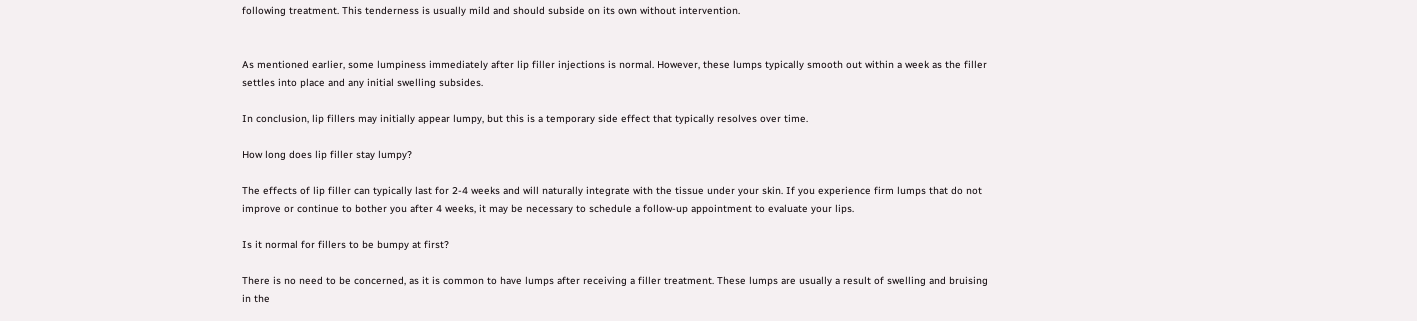following treatment. This tenderness is usually mild and should subside on its own without intervention.


As mentioned earlier, some lumpiness immediately after lip filler injections is normal. However, these lumps typically smooth out within a week as the filler settles into place and any initial swelling subsides.

In conclusion, lip fillers may initially appear lumpy, but this is a temporary side effect that typically resolves over time.

How long does lip filler stay lumpy?

The effects of lip filler can typically last for 2-4 weeks and will naturally integrate with the tissue under your skin. If you experience firm lumps that do not improve or continue to bother you after 4 weeks, it may be necessary to schedule a follow-up appointment to evaluate your lips.

Is it normal for fillers to be bumpy at first?

There is no need to be concerned, as it is common to have lumps after receiving a filler treatment. These lumps are usually a result of swelling and bruising in the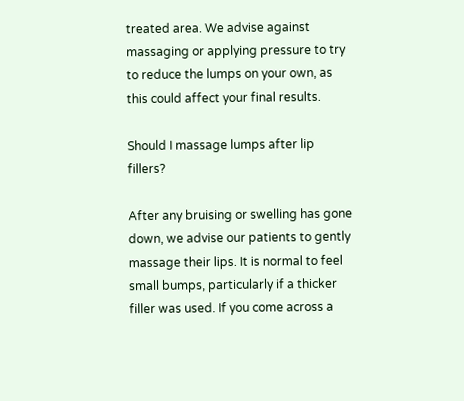treated area. We advise against massaging or applying pressure to try to reduce the lumps on your own, as this could affect your final results.

Should I massage lumps after lip fillers?

After any bruising or swelling has gone down, we advise our patients to gently massage their lips. It is normal to feel small bumps, particularly if a thicker filler was used. If you come across a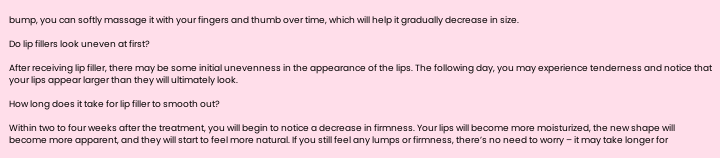bump, you can softly massage it with your fingers and thumb over time, which will help it gradually decrease in size.

Do lip fillers look uneven at first?

After receiving lip filler, there may be some initial unevenness in the appearance of the lips. The following day, you may experience tenderness and notice that your lips appear larger than they will ultimately look.

How long does it take for lip filler to smooth out?

Within two to four weeks after the treatment, you will begin to notice a decrease in firmness. Your lips will become more moisturized, the new shape will become more apparent, and they will start to feel more natural. If you still feel any lumps or firmness, there’s no need to worry – it may take longer for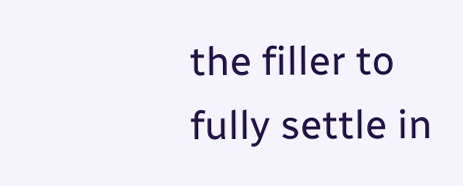the filler to fully settle in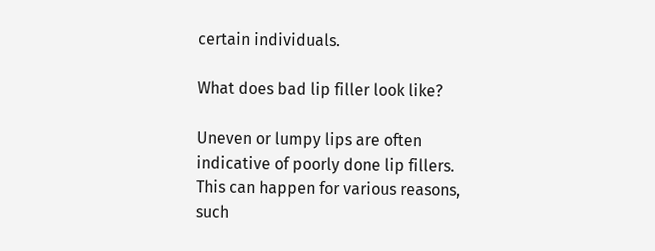certain individuals.

What does bad lip filler look like?

Uneven or lumpy lips are often indicative of poorly done lip fillers. This can happen for various reasons, such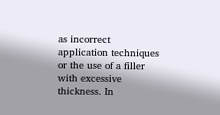as incorrect application techniques or the use of a filler with excessive thickness. In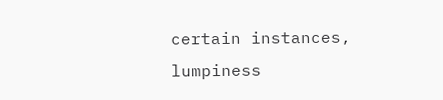certain instances, lumpiness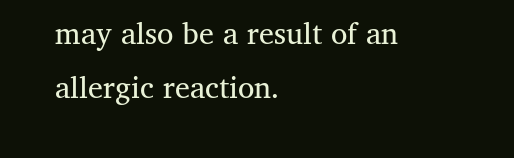may also be a result of an allergic reaction.